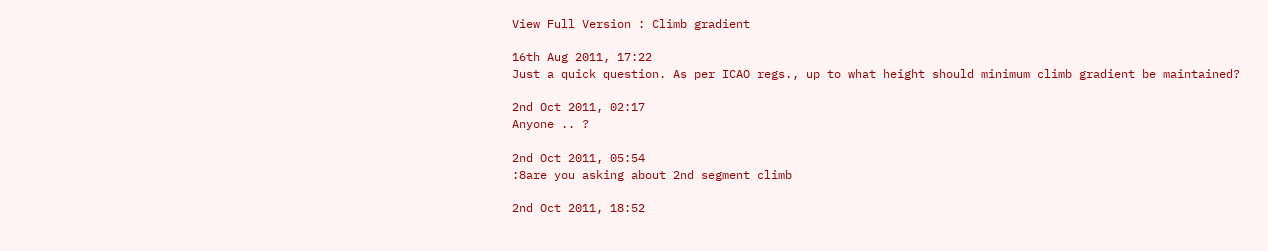View Full Version : Climb gradient

16th Aug 2011, 17:22
Just a quick question. As per ICAO regs., up to what height should minimum climb gradient be maintained?

2nd Oct 2011, 02:17
Anyone .. ?

2nd Oct 2011, 05:54
:8are you asking about 2nd segment climb

2nd Oct 2011, 18:52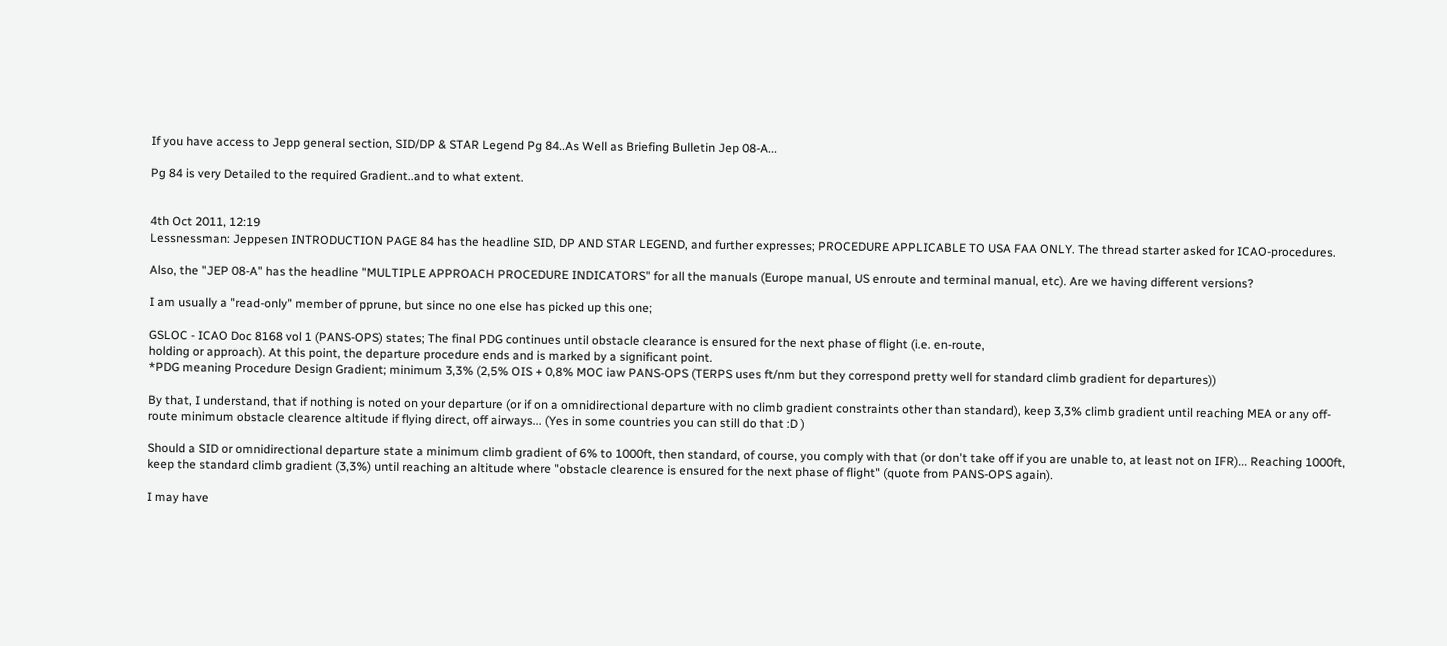If you have access to Jepp general section, SID/DP & STAR Legend Pg 84..As Well as Briefing Bulletin Jep 08-A...

Pg 84 is very Detailed to the required Gradient..and to what extent.


4th Oct 2011, 12:19
Lessnessman: Jeppesen INTRODUCTION PAGE 84 has the headline SID, DP AND STAR LEGEND, and further expresses; PROCEDURE APPLICABLE TO USA FAA ONLY. The thread starter asked for ICAO-procedures.

Also, the "JEP 08-A" has the headline "MULTIPLE APPROACH PROCEDURE INDICATORS" for all the manuals (Europe manual, US enroute and terminal manual, etc). Are we having different versions?

I am usually a "read-only" member of pprune, but since no one else has picked up this one;

GSLOC - ICAO Doc 8168 vol 1 (PANS-OPS) states; The final PDG continues until obstacle clearance is ensured for the next phase of flight (i.e. en-route,
holding or approach). At this point, the departure procedure ends and is marked by a significant point.
*PDG meaning Procedure Design Gradient; minimum 3,3% (2,5% OIS + 0,8% MOC iaw PANS-OPS (TERPS uses ft/nm but they correspond pretty well for standard climb gradient for departures))

By that, I understand, that if nothing is noted on your departure (or if on a omnidirectional departure with no climb gradient constraints other than standard), keep 3,3% climb gradient until reaching MEA or any off-route minimum obstacle clearence altitude if flying direct, off airways... (Yes in some countries you can still do that :D )

Should a SID or omnidirectional departure state a minimum climb gradient of 6% to 1000ft, then standard, of course, you comply with that (or don't take off if you are unable to, at least not on IFR)... Reaching 1000ft, keep the standard climb gradient (3,3%) until reaching an altitude where "obstacle clearence is ensured for the next phase of flight" (quote from PANS-OPS again).

I may have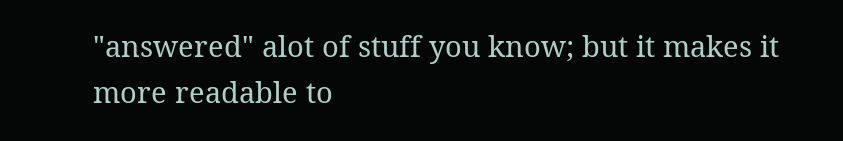"answered" alot of stuff you know; but it makes it more readable to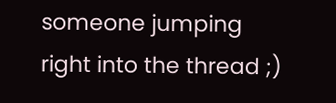someone jumping right into the thread ;)